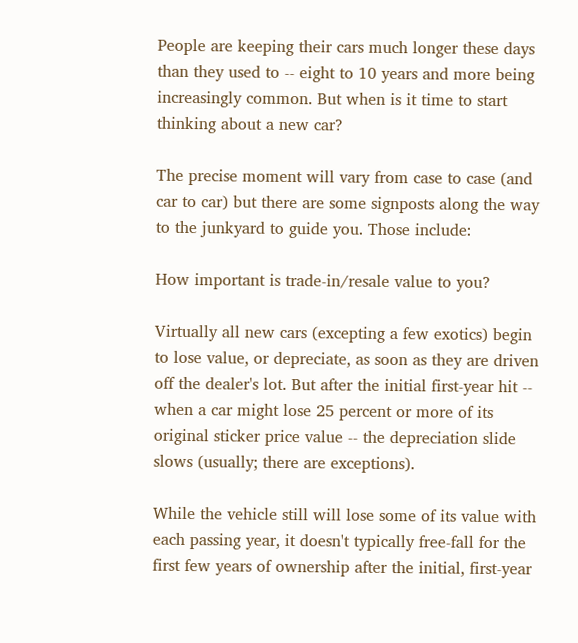People are keeping their cars much longer these days than they used to -- eight to 10 years and more being increasingly common. But when is it time to start thinking about a new car?

The precise moment will vary from case to case (and car to car) but there are some signposts along the way to the junkyard to guide you. Those include:

How important is trade-in/resale value to you?

Virtually all new cars (excepting a few exotics) begin to lose value, or depreciate, as soon as they are driven off the dealer's lot. But after the initial first-year hit -- when a car might lose 25 percent or more of its original sticker price value -- the depreciation slide slows (usually; there are exceptions).

While the vehicle still will lose some of its value with each passing year, it doesn't typically free-fall for the first few years of ownership after the initial, first-year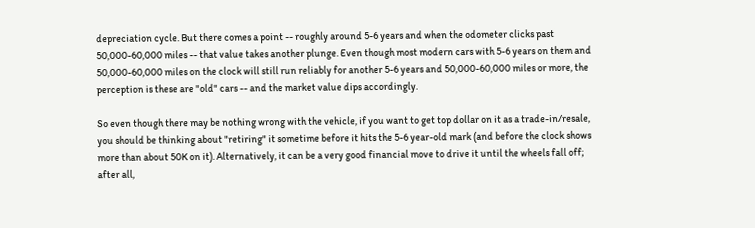depreciation cycle. But there comes a point -- roughly around 5-6 years and when the odometer clicks past 50,000-60,000 miles -- that value takes another plunge. Even though most modern cars with 5-6 years on them and 50,000-60,000 miles on the clock will still run reliably for another 5-6 years and 50,000-60,000 miles or more, the perception is these are "old" cars -- and the market value dips accordingly.

So even though there may be nothing wrong with the vehicle, if you want to get top dollar on it as a trade-in/resale, you should be thinking about "retiring" it sometime before it hits the 5-6 year-old mark (and before the clock shows more than about 50K on it). Alternatively, it can be a very good financial move to drive it until the wheels fall off; after all,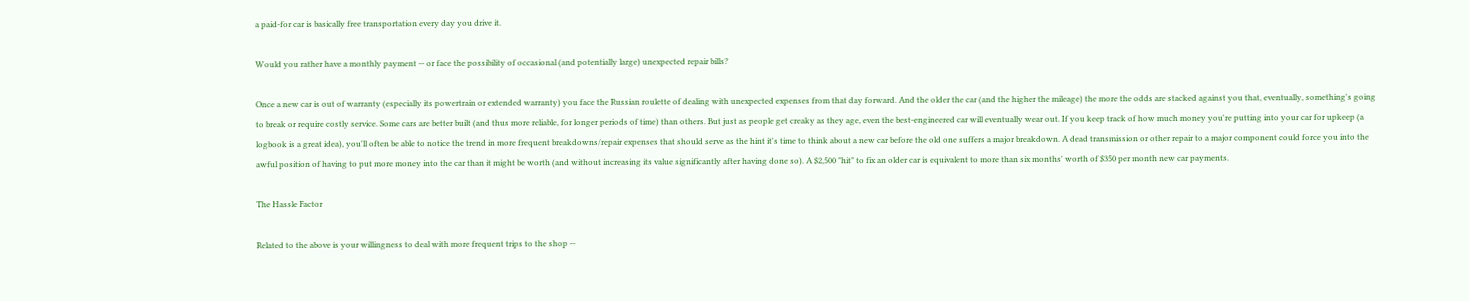a paid-for car is basically free transportation every day you drive it.

Would you rather have a monthly payment -- or face the possibility of occasional (and potentially large) unexpected repair bills?

Once a new car is out of warranty (especially its powertrain or extended warranty) you face the Russian roulette of dealing with unexpected expenses from that day forward. And the older the car (and the higher the mileage) the more the odds are stacked against you that, eventually, something's going to break or require costly service. Some cars are better built (and thus more reliable, for longer periods of time) than others. But just as people get creaky as they age, even the best-engineered car will eventually wear out. If you keep track of how much money you're putting into your car for upkeep (a logbook is a great idea), you'll often be able to notice the trend in more frequent breakdowns/repair expenses that should serve as the hint it's time to think about a new car before the old one suffers a major breakdown. A dead transmission or other repair to a major component could force you into the awful position of having to put more money into the car than it might be worth (and without increasing its value significantly after having done so). A $2,500 "hit" to fix an older car is equivalent to more than six months' worth of $350 per month new car payments.

The Hassle Factor

Related to the above is your willingness to deal with more frequent trips to the shop --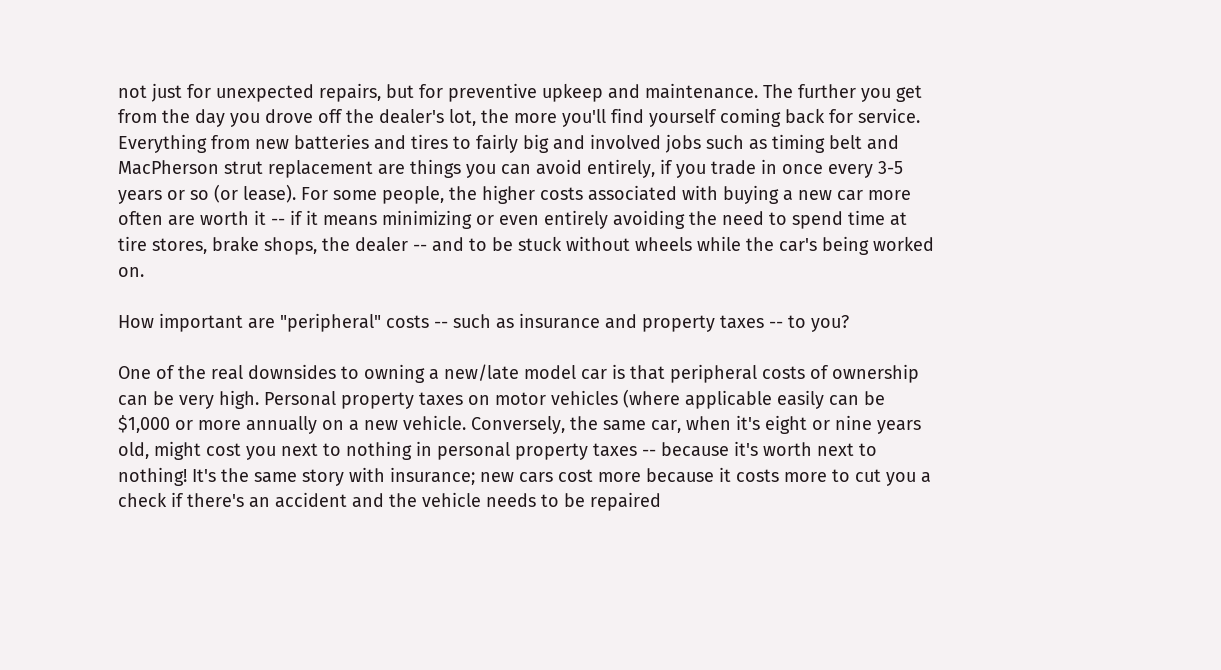not just for unexpected repairs, but for preventive upkeep and maintenance. The further you get from the day you drove off the dealer's lot, the more you'll find yourself coming back for service. Everything from new batteries and tires to fairly big and involved jobs such as timing belt and MacPherson strut replacement are things you can avoid entirely, if you trade in once every 3-5 years or so (or lease). For some people, the higher costs associated with buying a new car more often are worth it -- if it means minimizing or even entirely avoiding the need to spend time at tire stores, brake shops, the dealer -- and to be stuck without wheels while the car's being worked on.

How important are "peripheral" costs -- such as insurance and property taxes -- to you?

One of the real downsides to owning a new/late model car is that peripheral costs of ownership can be very high. Personal property taxes on motor vehicles (where applicable easily can be $1,000 or more annually on a new vehicle. Conversely, the same car, when it's eight or nine years old, might cost you next to nothing in personal property taxes -- because it's worth next to nothing! It's the same story with insurance; new cars cost more because it costs more to cut you a check if there's an accident and the vehicle needs to be repaired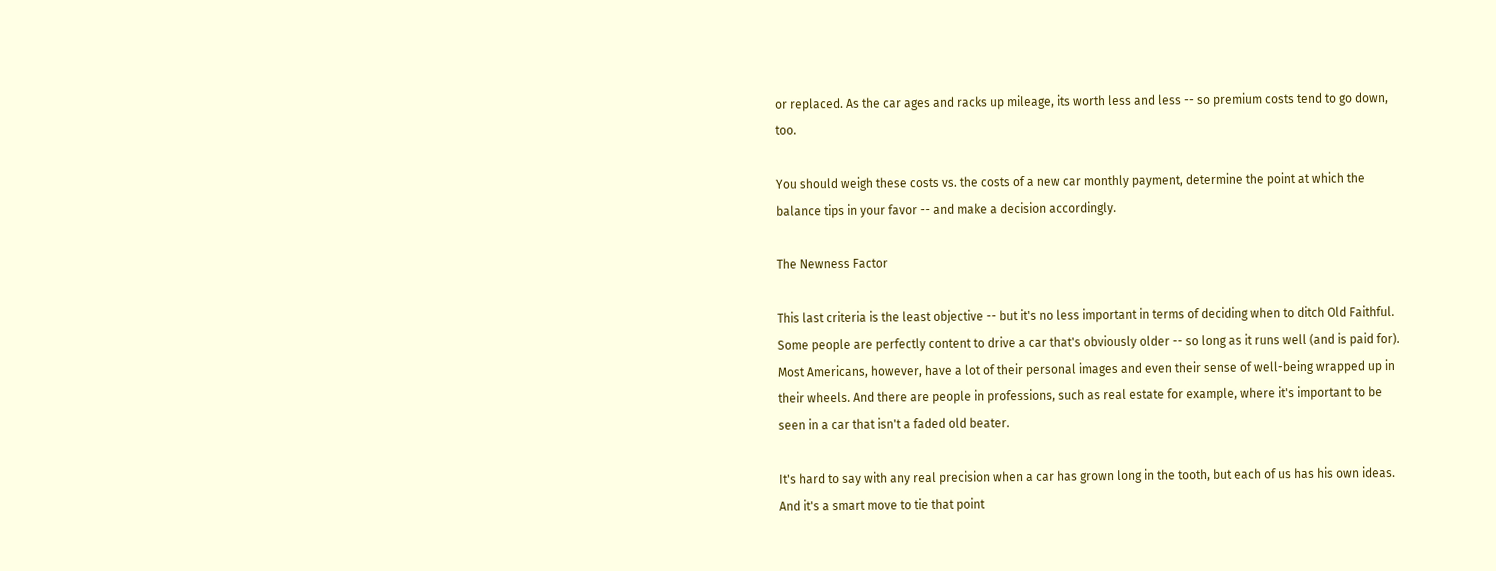or replaced. As the car ages and racks up mileage, its worth less and less -- so premium costs tend to go down, too.

You should weigh these costs vs. the costs of a new car monthly payment, determine the point at which the balance tips in your favor -- and make a decision accordingly.

The Newness Factor

This last criteria is the least objective -- but it's no less important in terms of deciding when to ditch Old Faithful. Some people are perfectly content to drive a car that's obviously older -- so long as it runs well (and is paid for). Most Americans, however, have a lot of their personal images and even their sense of well-being wrapped up in their wheels. And there are people in professions, such as real estate for example, where it's important to be seen in a car that isn't a faded old beater.

It's hard to say with any real precision when a car has grown long in the tooth, but each of us has his own ideas. And it's a smart move to tie that point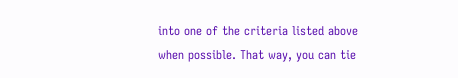into one of the criteria listed above when possible. That way, you can tie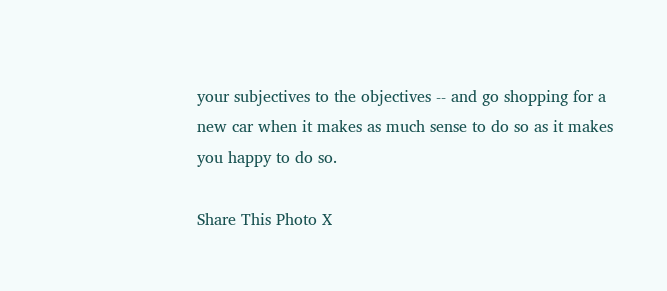your subjectives to the objectives -- and go shopping for a new car when it makes as much sense to do so as it makes you happy to do so.

Share This Photo X